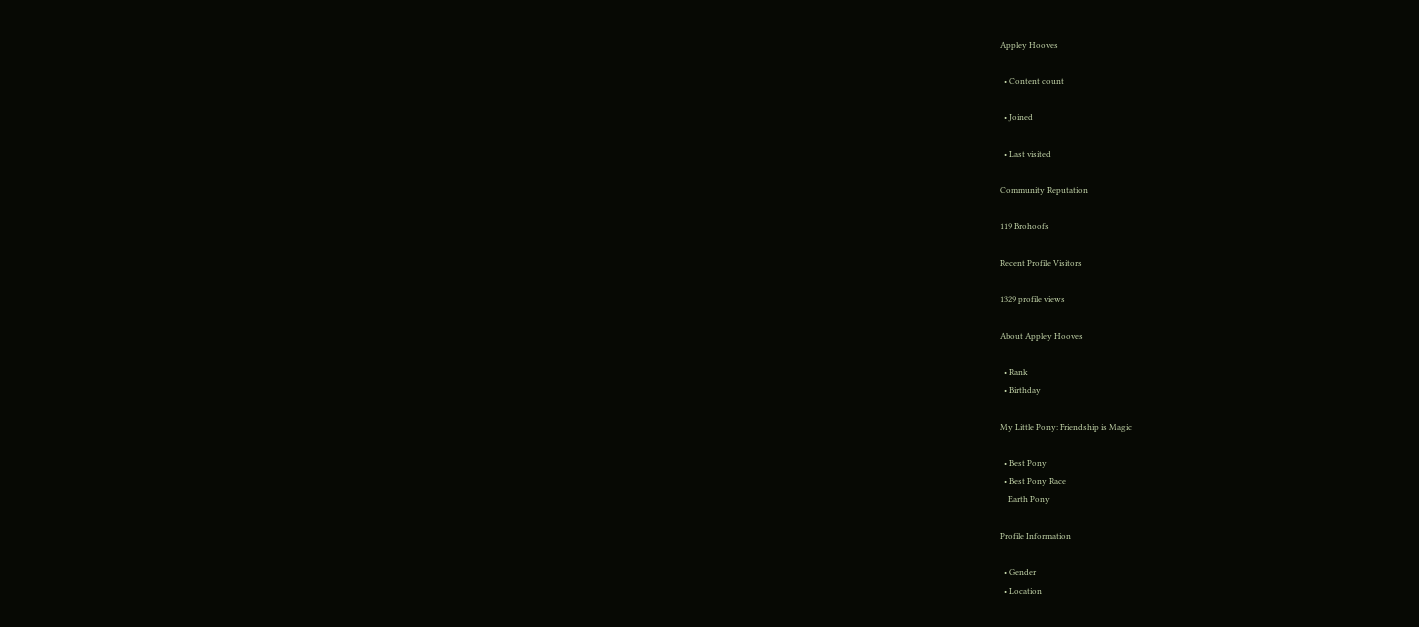Appley Hooves

  • Content count

  • Joined

  • Last visited

Community Reputation

119 Brohoofs

Recent Profile Visitors

1329 profile views

About Appley Hooves

  • Rank
  • Birthday

My Little Pony: Friendship is Magic

  • Best Pony
  • Best Pony Race
    Earth Pony

Profile Information

  • Gender
  • Location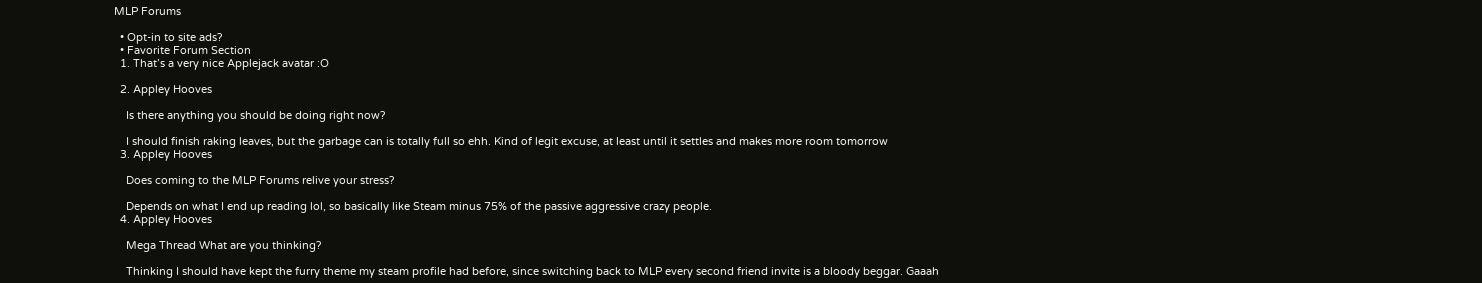MLP Forums

  • Opt-in to site ads?
  • Favorite Forum Section
  1. That’s a very nice Applejack avatar :O

  2. Appley Hooves

    Is there anything you should be doing right now?

    I should finish raking leaves, but the garbage can is totally full so ehh. Kind of legit excuse, at least until it settles and makes more room tomorrow
  3. Appley Hooves

    Does coming to the MLP Forums relive your stress?

    Depends on what I end up reading lol, so basically like Steam minus 75% of the passive aggressive crazy people.
  4. Appley Hooves

    Mega Thread What are you thinking?

    Thinking I should have kept the furry theme my steam profile had before, since switching back to MLP every second friend invite is a bloody beggar. Gaaah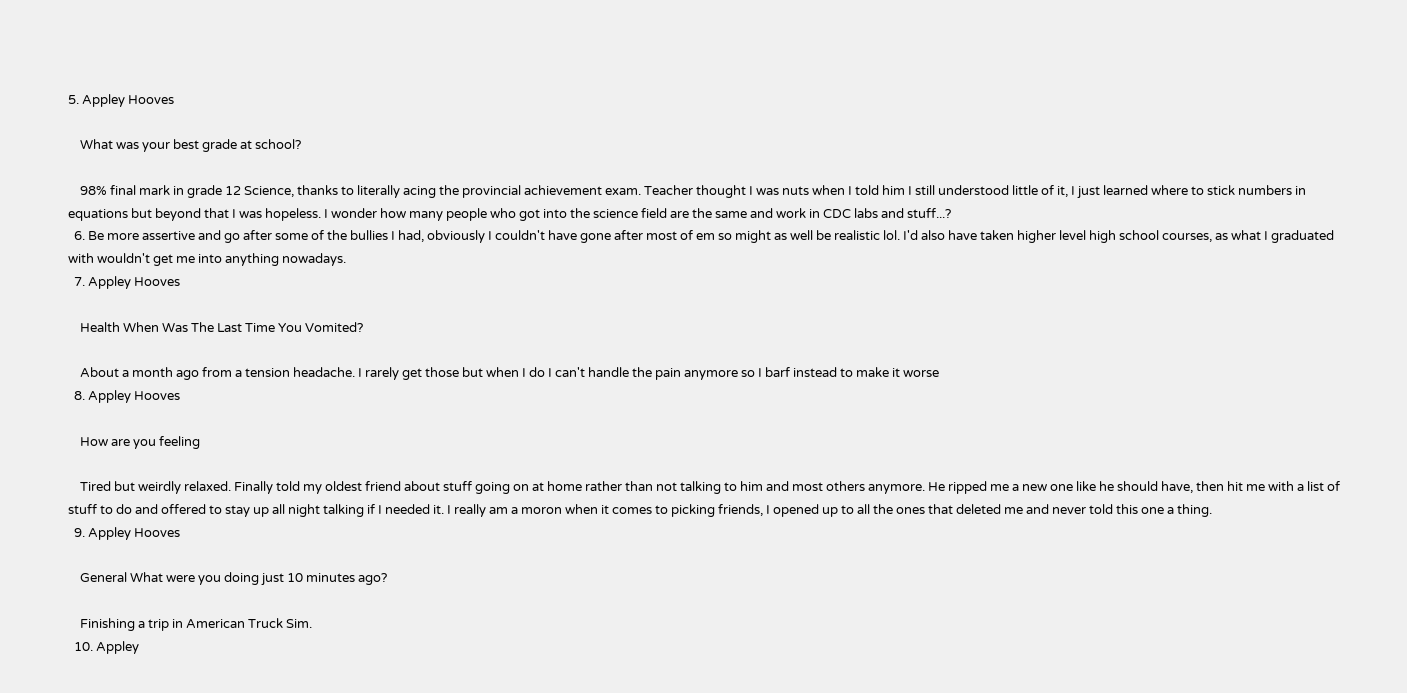5. Appley Hooves

    What was your best grade at school?

    98% final mark in grade 12 Science, thanks to literally acing the provincial achievement exam. Teacher thought I was nuts when I told him I still understood little of it, I just learned where to stick numbers in equations but beyond that I was hopeless. I wonder how many people who got into the science field are the same and work in CDC labs and stuff...?
  6. Be more assertive and go after some of the bullies I had, obviously I couldn't have gone after most of em so might as well be realistic lol. I'd also have taken higher level high school courses, as what I graduated with wouldn't get me into anything nowadays.
  7. Appley Hooves

    Health When Was The Last Time You Vomited?

    About a month ago from a tension headache. I rarely get those but when I do I can't handle the pain anymore so I barf instead to make it worse
  8. Appley Hooves

    How are you feeling

    Tired but weirdly relaxed. Finally told my oldest friend about stuff going on at home rather than not talking to him and most others anymore. He ripped me a new one like he should have, then hit me with a list of stuff to do and offered to stay up all night talking if I needed it. I really am a moron when it comes to picking friends, I opened up to all the ones that deleted me and never told this one a thing.
  9. Appley Hooves

    General What were you doing just 10 minutes ago?

    Finishing a trip in American Truck Sim.
  10. Appley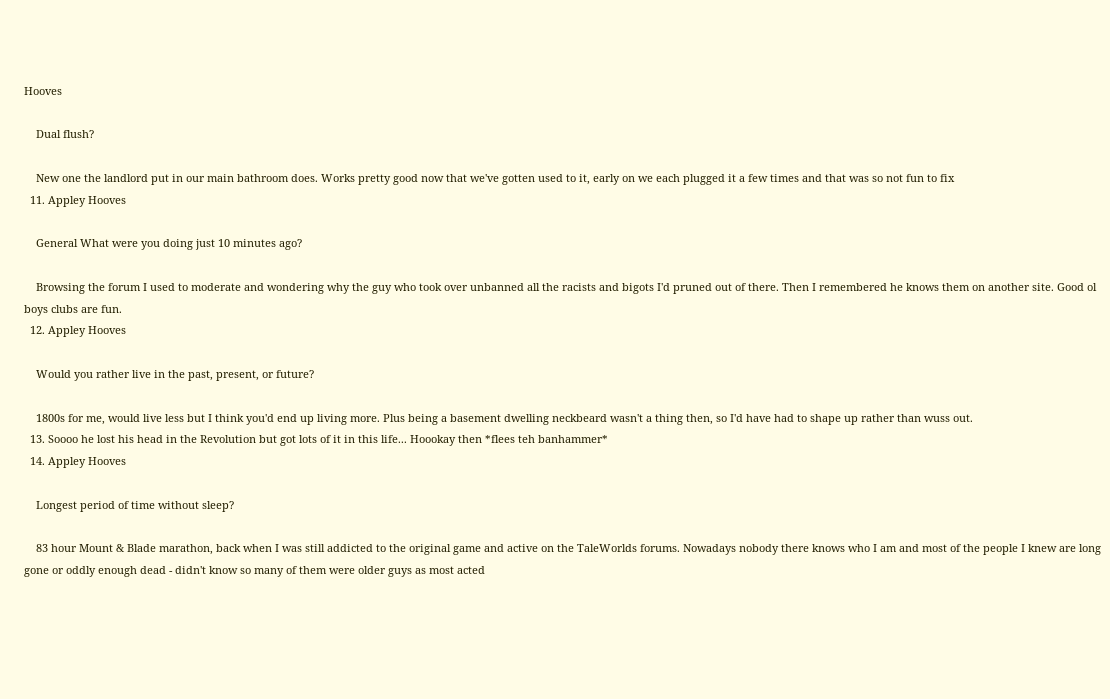Hooves

    Dual flush?

    New one the landlord put in our main bathroom does. Works pretty good now that we've gotten used to it, early on we each plugged it a few times and that was so not fun to fix
  11. Appley Hooves

    General What were you doing just 10 minutes ago?

    Browsing the forum I used to moderate and wondering why the guy who took over unbanned all the racists and bigots I'd pruned out of there. Then I remembered he knows them on another site. Good ol boys clubs are fun.
  12. Appley Hooves

    Would you rather live in the past, present, or future?

    1800s for me, would live less but I think you'd end up living more. Plus being a basement dwelling neckbeard wasn't a thing then, so I'd have had to shape up rather than wuss out.
  13. Soooo he lost his head in the Revolution but got lots of it in this life... Hoookay then *flees teh banhammer*
  14. Appley Hooves

    Longest period of time without sleep?

    83 hour Mount & Blade marathon, back when I was still addicted to the original game and active on the TaleWorlds forums. Nowadays nobody there knows who I am and most of the people I knew are long gone or oddly enough dead - didn't know so many of them were older guys as most acted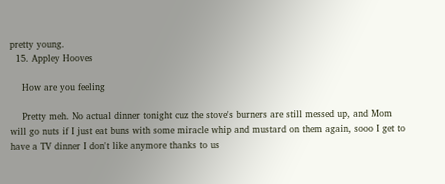pretty young.
  15. Appley Hooves

    How are you feeling

    Pretty meh. No actual dinner tonight cuz the stove's burners are still messed up, and Mom will go nuts if I just eat buns with some miracle whip and mustard on them again, sooo I get to have a TV dinner I don't like anymore thanks to us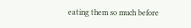eating them so much before